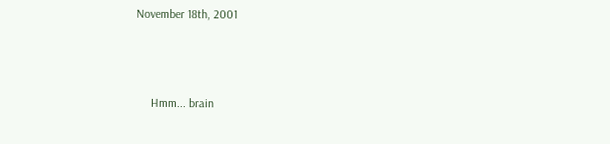November 18th, 2001



     Hmm... brain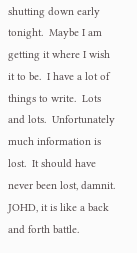shutting down early tonight.  Maybe I am getting it where I wish it to be.  I have a lot of things to write.  Lots and lots.  Unfortunately much information is lost.  It should have never been lost, damnit.  JOHD, it is like a back and forth battle.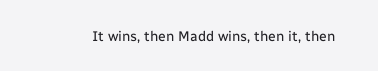It wins, then Madd wins, then it, then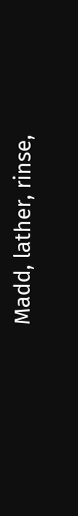Madd, lather, rinse,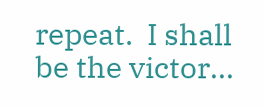repeat.  I shall be the victor...